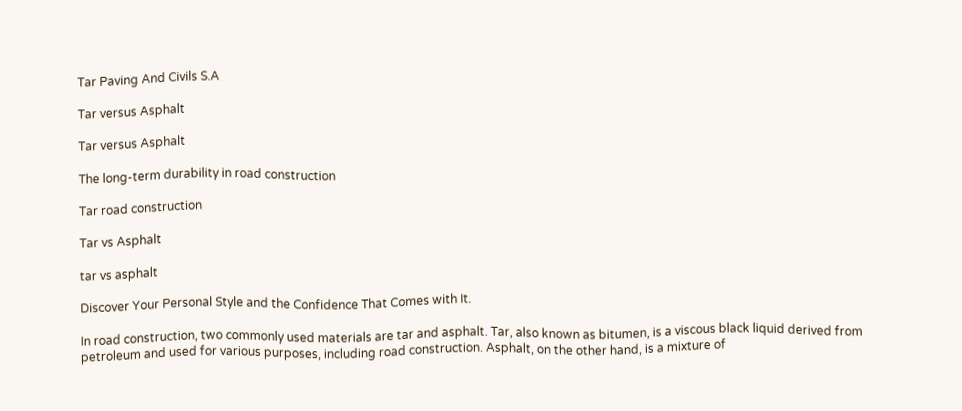Tar Paving And Civils S.A

Tar versus Asphalt

Tar versus Asphalt

The long-term durability in road construction

Tar road construction

Tar vs Asphalt

tar vs asphalt

Discover Your Personal Style and the Confidence That Comes with It.

In road construction, two commonly used materials are tar and asphalt. Tar, also known as bitumen, is a viscous black liquid derived from petroleum and used for various purposes, including road construction. Asphalt, on the other hand, is a mixture of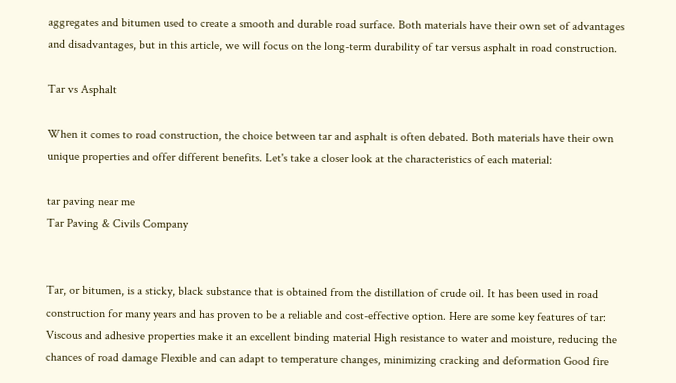aggregates and bitumen used to create a smooth and durable road surface. Both materials have their own set of advantages and disadvantages, but in this article, we will focus on the long-term durability of tar versus asphalt in road construction.

Tar vs Asphalt

When it comes to road construction, the choice between tar and asphalt is often debated. Both materials have their own unique properties and offer different benefits. Let's take a closer look at the characteristics of each material:

tar paving near me
Tar Paving & Civils Company


Tar, or bitumen, is a sticky, black substance that is obtained from the distillation of crude oil. It has been used in road construction for many years and has proven to be a reliable and cost-effective option. Here are some key features of tar: Viscous and adhesive properties make it an excellent binding material High resistance to water and moisture, reducing the chances of road damage Flexible and can adapt to temperature changes, minimizing cracking and deformation Good fire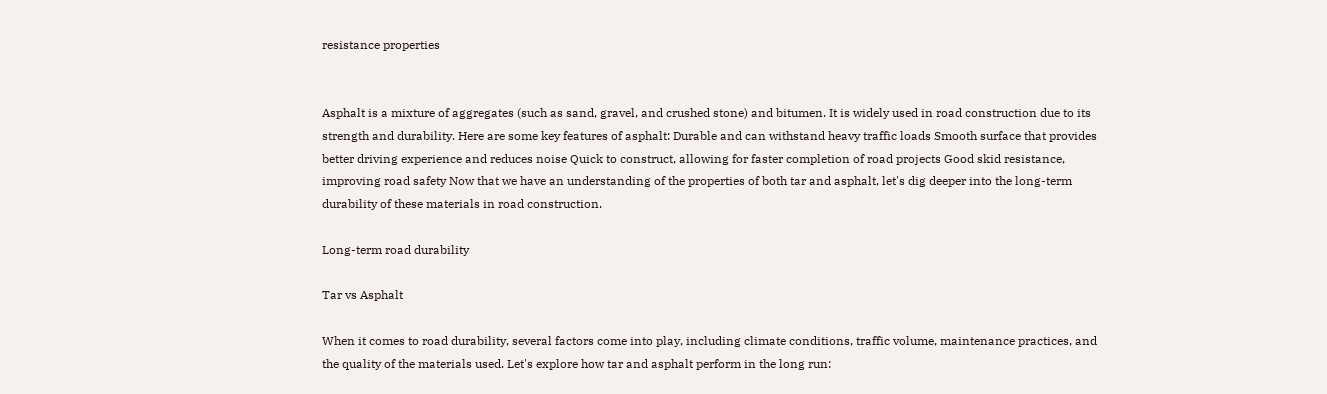resistance properties


Asphalt is a mixture of aggregates (such as sand, gravel, and crushed stone) and bitumen. It is widely used in road construction due to its strength and durability. Here are some key features of asphalt: Durable and can withstand heavy traffic loads Smooth surface that provides better driving experience and reduces noise Quick to construct, allowing for faster completion of road projects Good skid resistance, improving road safety Now that we have an understanding of the properties of both tar and asphalt, let's dig deeper into the long-term durability of these materials in road construction.

Long-term road durability

Tar vs Asphalt

When it comes to road durability, several factors come into play, including climate conditions, traffic volume, maintenance practices, and the quality of the materials used. Let's explore how tar and asphalt perform in the long run: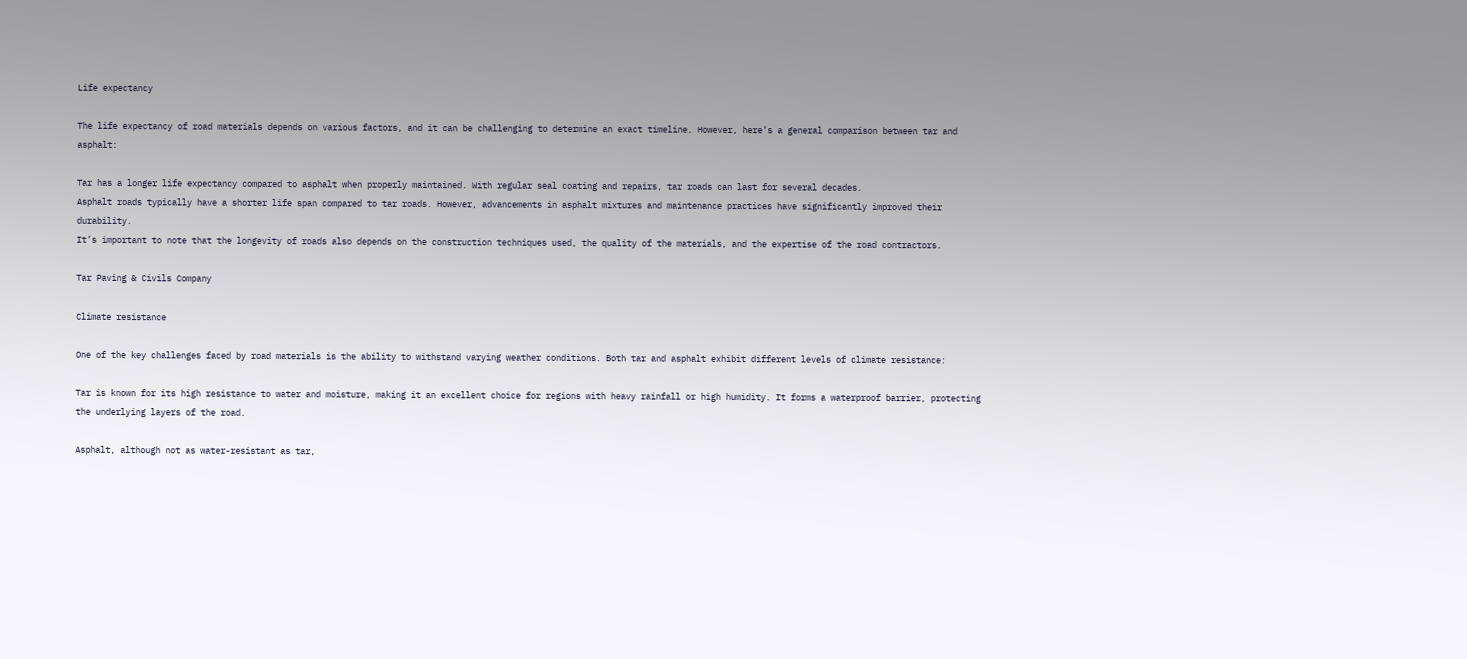Life expectancy

The life expectancy of road materials depends on various factors, and it can be challenging to determine an exact timeline. However, here’s a general comparison between tar and asphalt:

Tar has a longer life expectancy compared to asphalt when properly maintained. With regular seal coating and repairs, tar roads can last for several decades.
Asphalt roads typically have a shorter life span compared to tar roads. However, advancements in asphalt mixtures and maintenance practices have significantly improved their durability.
It’s important to note that the longevity of roads also depends on the construction techniques used, the quality of the materials, and the expertise of the road contractors.

Tar Paving & Civils Company

Climate resistance

One of the key challenges faced by road materials is the ability to withstand varying weather conditions. Both tar and asphalt exhibit different levels of climate resistance:

Tar is known for its high resistance to water and moisture, making it an excellent choice for regions with heavy rainfall or high humidity. It forms a waterproof barrier, protecting the underlying layers of the road.

Asphalt, although not as water-resistant as tar,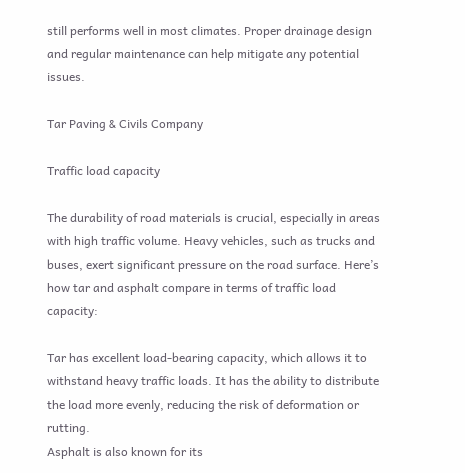still performs well in most climates. Proper drainage design and regular maintenance can help mitigate any potential issues.

Tar Paving & Civils Company

Traffic load capacity

The durability of road materials is crucial, especially in areas with high traffic volume. Heavy vehicles, such as trucks and buses, exert significant pressure on the road surface. Here’s how tar and asphalt compare in terms of traffic load capacity:

Tar has excellent load-bearing capacity, which allows it to withstand heavy traffic loads. It has the ability to distribute the load more evenly, reducing the risk of deformation or rutting.
Asphalt is also known for its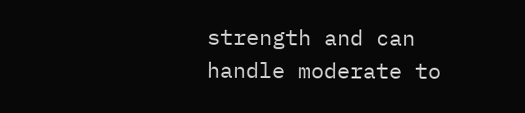strength and can handle moderate to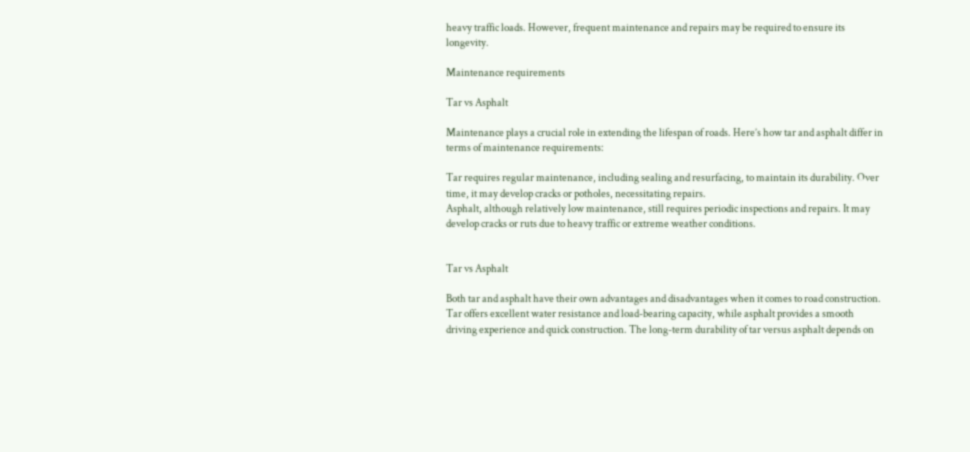heavy traffic loads. However, frequent maintenance and repairs may be required to ensure its longevity.

Maintenance requirements

Tar vs Asphalt

Maintenance plays a crucial role in extending the lifespan of roads. Here’s how tar and asphalt differ in terms of maintenance requirements:

Tar requires regular maintenance, including sealing and resurfacing, to maintain its durability. Over time, it may develop cracks or potholes, necessitating repairs.
Asphalt, although relatively low maintenance, still requires periodic inspections and repairs. It may develop cracks or ruts due to heavy traffic or extreme weather conditions.


Tar vs Asphalt

Both tar and asphalt have their own advantages and disadvantages when it comes to road construction. Tar offers excellent water resistance and load-bearing capacity, while asphalt provides a smooth driving experience and quick construction. The long-term durability of tar versus asphalt depends on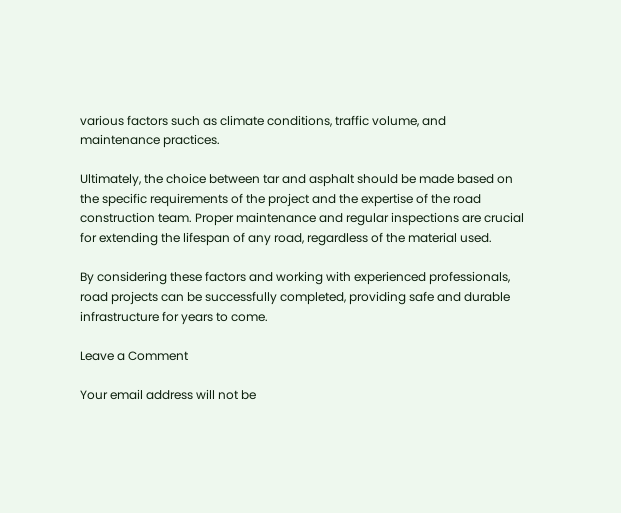various factors such as climate conditions, traffic volume, and maintenance practices.

Ultimately, the choice between tar and asphalt should be made based on the specific requirements of the project and the expertise of the road construction team. Proper maintenance and regular inspections are crucial for extending the lifespan of any road, regardless of the material used.

By considering these factors and working with experienced professionals, road projects can be successfully completed, providing safe and durable infrastructure for years to come.

Leave a Comment

Your email address will not be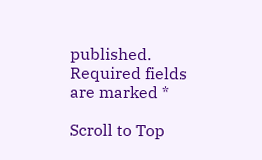published. Required fields are marked *

Scroll to Top